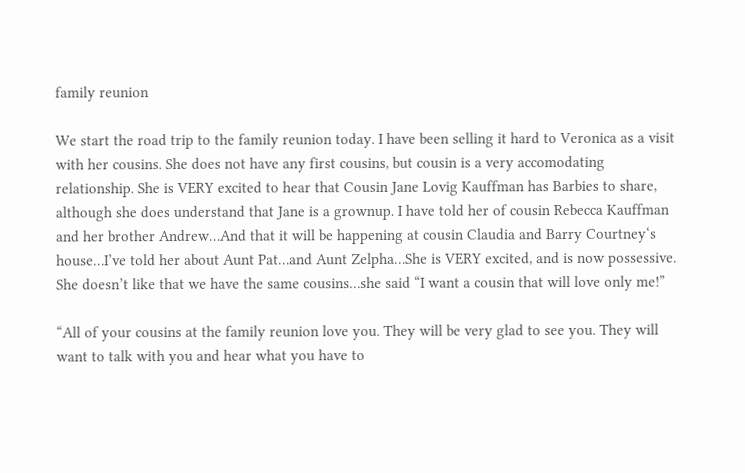family reunion

We start the road trip to the family reunion today. I have been selling it hard to Veronica as a visit with her cousins. She does not have any first cousins, but cousin is a very accomodating relationship. She is VERY excited to hear that Cousin Jane Lovig Kauffman has Barbies to share, although she does understand that Jane is a grownup. I have told her of cousin Rebecca Kauffman and her brother Andrew…And that it will be happening at cousin Claudia and Barry Courtney‘s house…I’ve told her about Aunt Pat…and Aunt Zelpha…She is VERY excited, and is now possessive. She doesn’t like that we have the same cousins…she said “I want a cousin that will love only me!”

“All of your cousins at the family reunion love you. They will be very glad to see you. They will want to talk with you and hear what you have to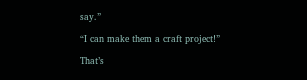say.”

“I can make them a craft project!”

That’s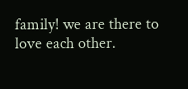family! we are there to love each other.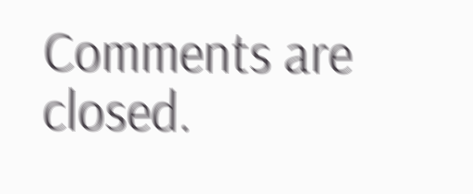Comments are closed.